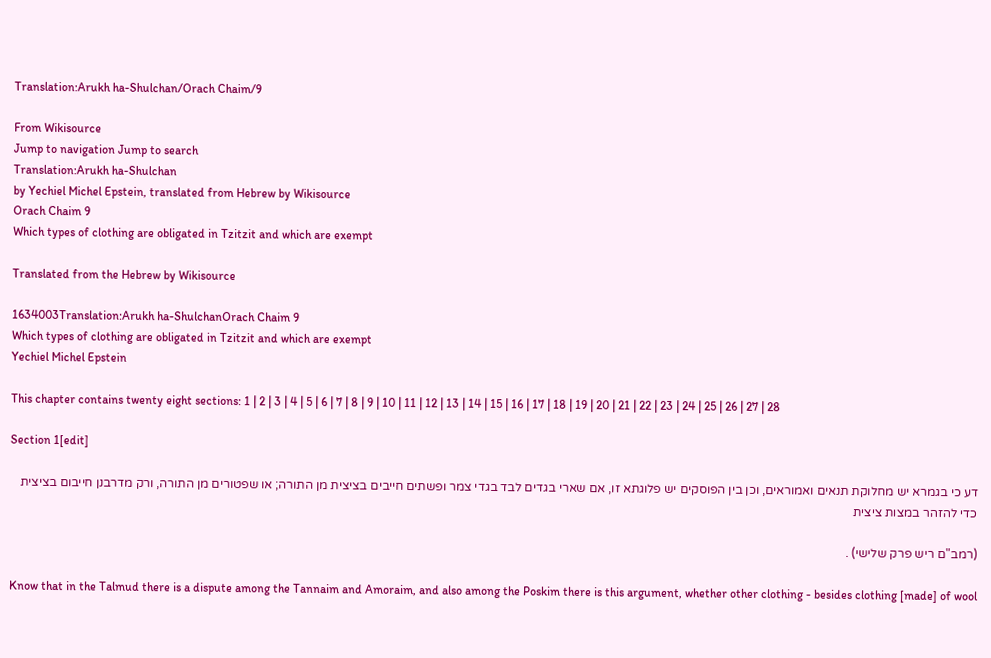Translation:Arukh ha-Shulchan/Orach Chaim/9

From Wikisource
Jump to navigation Jump to search
Translation:Arukh ha-Shulchan
by Yechiel Michel Epstein, translated from Hebrew by Wikisource
Orach Chaim 9
Which types of clothing are obligated in Tzitzit and which are exempt

Translated from the Hebrew by Wikisource

1634003Translation:Arukh ha-ShulchanOrach Chaim 9
Which types of clothing are obligated in Tzitzit and which are exempt
Yechiel Michel Epstein

This chapter contains twenty eight sections: 1 | 2 | 3 | 4 | 5 | 6 | 7 | 8 | 9 | 10 | 11 | 12 | 13 | 14 | 15 | 16 | 17 | 18 | 19 | 20 | 21 | 22 | 23 | 24 | 25 | 26 | 27 | 28

Section 1[edit]

דע כי בגמרא יש מחלוקת תנאים ואמוראים, וכן בין הפוסקים יש פלוגתא זו, אם שארי בגדים לבד בגדי צמר ופשתים חייבים בציצית מן התורה; או שפטורים מן התורה, ורק מדרבנן חייבום בציצית כדי להזהר במצות ציצית

(רמב"ם ריש פרק שלישי) .

Know that in the Talmud there is a dispute among the Tannaim and Amoraim, and also among the Poskim there is this argument, whether other clothing - besides clothing [made] of wool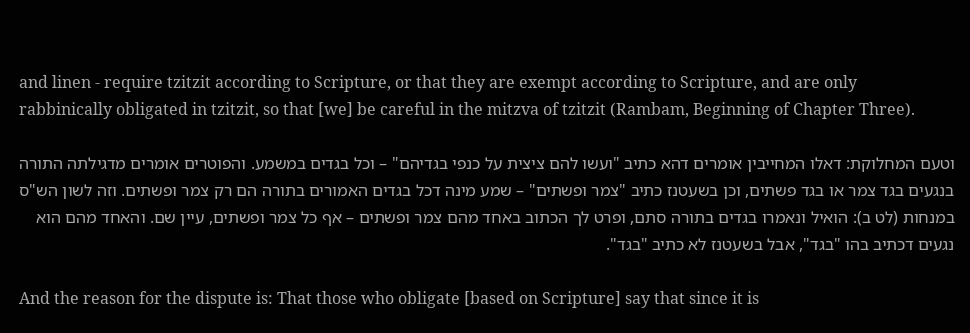and linen - require tzitzit according to Scripture, or that they are exempt according to Scripture, and are only rabbinically obligated in tzitzit, so that [we] be careful in the mitzva of tzitzit (Rambam, Beginning of Chapter Three).

וטעם המחלוקת: דאלו המחייבין אומרים דהא כתיב "ועשו להם ציצית על כנפי בגדיהם" – וכל בגדים במשמע. והפוטרים אומרים מדגילתה התורה בנגעים בגד צמר או בגד פשתים, וכן בשעטנז כתיב "צמר ופשתים" – שמע מינה דכל בגדים האמורים בתורה הם רק צמר ופשתים. וזה לשון הש"ס במנחות (לט ב): הואיל ונאמרו בגדים בתורה סתם, ופרט לך הכתוב באחד מהם צמר ופשתים – אף כל צמר ופשתים, עיין שם. והאחד מהם הוא נגעים דכתיב בהו "בגד", אבל בשעטנז לא כתיב "בגד".

And the reason for the dispute is: That those who obligate [based on Scripture] say that since it is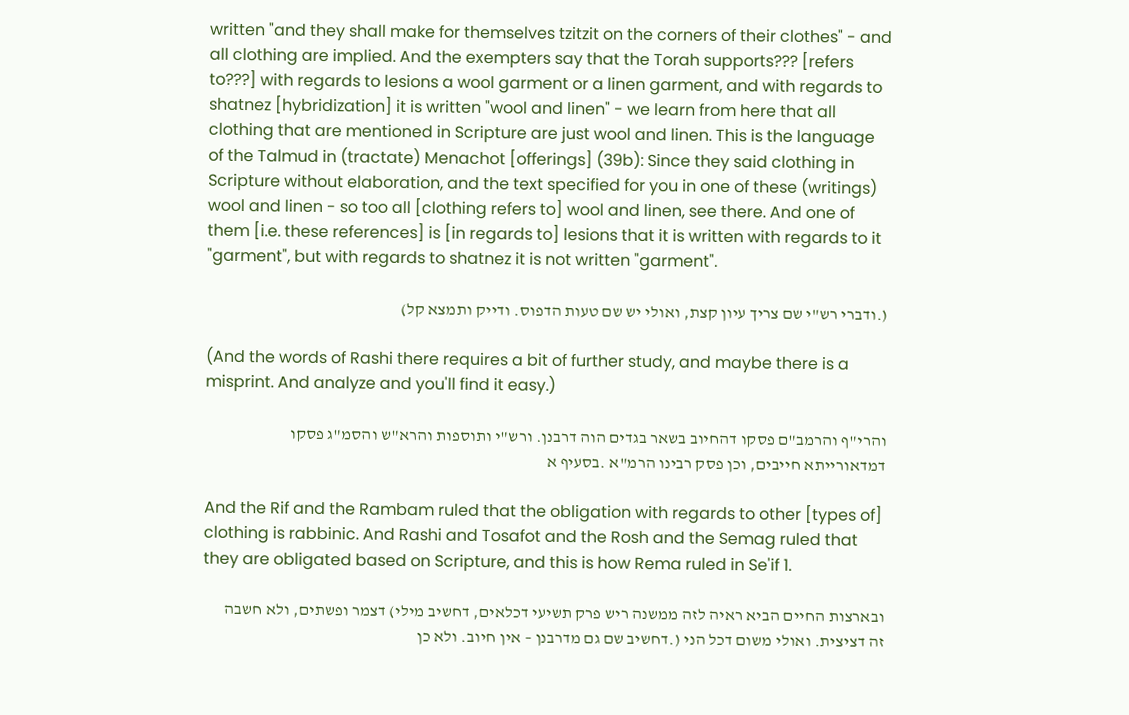written "and they shall make for themselves tzitzit on the corners of their clothes" - and all clothing are implied. And the exempters say that the Torah supports??? [refers to???] with regards to lesions a wool garment or a linen garment, and with regards to shatnez [hybridization] it is written "wool and linen" - we learn from here that all clothing that are mentioned in Scripture are just wool and linen. This is the language of the Talmud in (tractate) Menachot [offerings] (39b): Since they said clothing in Scripture without elaboration, and the text specified for you in one of these (writings) wool and linen - so too all [clothing refers to] wool and linen, see there. And one of them [i.e. these references] is [in regards to] lesions that it is written with regards to it "garment", but with regards to shatnez it is not written "garment".

(.ודברי רש"י שם צריך עיון קצת, ואולי יש שם טעות הדפוס. ודייק ותמצא קל)

(And the words of Rashi there requires a bit of further study, and maybe there is a misprint. And analyze and you'll find it easy.)

והרי"ף והרמב"ם פסקו דהחיוב בשאר בגדים הוה דרבנן. ורש"י ותוספות והרא"ש והסמ"ג פסקו דמדאורייתא חייבים, וכן פסק רבינו הרמ"א .בסעיף א

And the Rif and the Rambam ruled that the obligation with regards to other [types of] clothing is rabbinic. And Rashi and Tosafot and the Rosh and the Semag ruled that they are obligated based on Scripture, and this is how Rema ruled in Se'if 1.

ובארצות החיים הביא ראיה לזה ממשנה ריש פרק תשיעי דכלאים, דחשיב מילי) דצמר ופשתים, ולא חשבה זה דציצית. ואולי משום דכל הני (.דחשיב שם גם מדרבנן – אין חיוב. ולא כן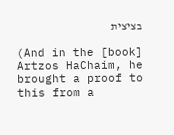בציצית

(And in the [book] Artzos HaChaim, he brought a proof to this from a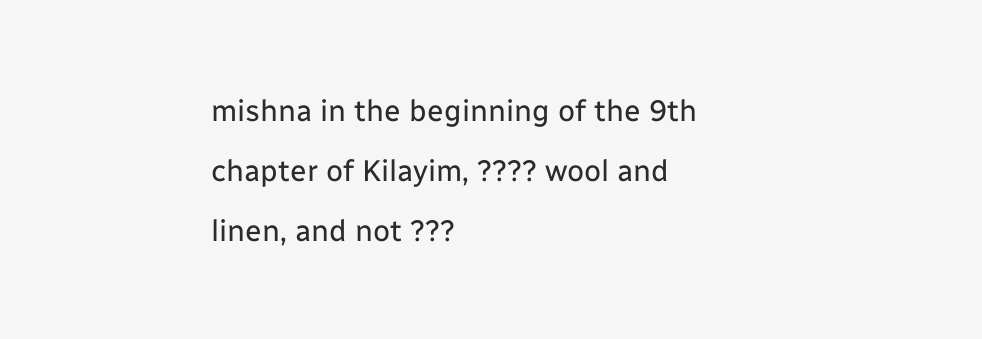mishna in the beginning of the 9th chapter of Kilayim, ???? wool and linen, and not ???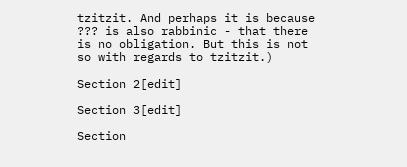tzitzit. And perhaps it is because ??? is also rabbinic - that there is no obligation. But this is not so with regards to tzitzit.)

Section 2[edit]

Section 3[edit]

Section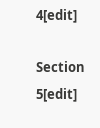4[edit]

Section 5[edit]